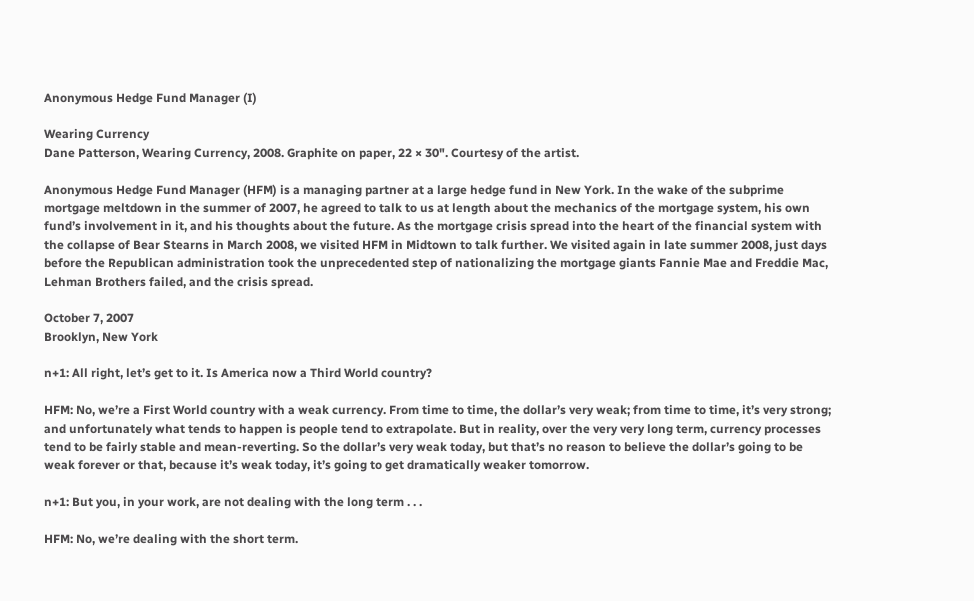Anonymous Hedge Fund Manager (I)

Wearing Currency
Dane Patterson, Wearing Currency, 2008. Graphite on paper, 22 × 30". Courtesy of the artist.

Anonymous Hedge Fund Manager (HFM) is a managing partner at a large hedge fund in New York. In the wake of the subprime mortgage meltdown in the summer of 2007, he agreed to talk to us at length about the mechanics of the mortgage system, his own fund’s involvement in it, and his thoughts about the future. As the mortgage crisis spread into the heart of the financial system with the collapse of Bear Stearns in March 2008, we visited HFM in Midtown to talk further. We visited again in late summer 2008, just days before the Republican administration took the unprecedented step of nationalizing the mortgage giants Fannie Mae and Freddie Mac, Lehman Brothers failed, and the crisis spread.

October 7, 2007
Brooklyn, New York

n+1: All right, let’s get to it. Is America now a Third World country?

HFM: No, we’re a First World country with a weak currency. From time to time, the dollar’s very weak; from time to time, it’s very strong; and unfortunately what tends to happen is people tend to extrapolate. But in reality, over the very very long term, currency processes tend to be fairly stable and mean-reverting. So the dollar’s very weak today, but that’s no reason to believe the dollar’s going to be weak forever or that, because it’s weak today, it’s going to get dramatically weaker tomorrow.

n+1: But you, in your work, are not dealing with the long term . . .

HFM: No, we’re dealing with the short term.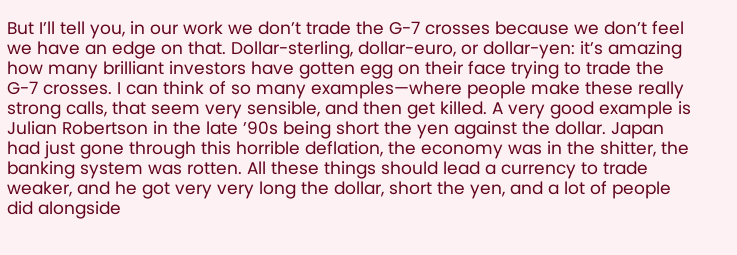But I’ll tell you, in our work we don’t trade the G-7 crosses because we don’t feel we have an edge on that. Dollar-sterling, dollar-euro, or dollar-yen: it’s amazing how many brilliant investors have gotten egg on their face trying to trade the G-7 crosses. I can think of so many examples—where people make these really strong calls, that seem very sensible, and then get killed. A very good example is Julian Robertson in the late ’90s being short the yen against the dollar. Japan had just gone through this horrible deflation, the economy was in the shitter, the banking system was rotten. All these things should lead a currency to trade weaker, and he got very very long the dollar, short the yen, and a lot of people did alongside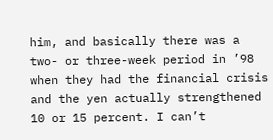him, and basically there was a two- or three-week period in ’98 when they had the financial crisis and the yen actually strengthened 10 or 15 percent. I can’t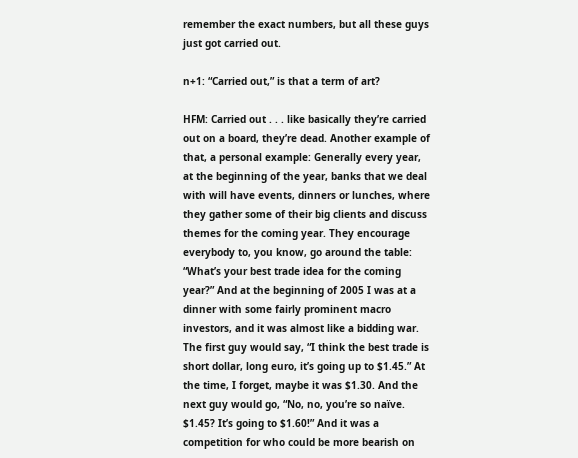remember the exact numbers, but all these guys just got carried out.

n+1: “Carried out,” is that a term of art?

HFM: Carried out . . . like basically they’re carried out on a board, they’re dead. Another example of that, a personal example: Generally every year, at the beginning of the year, banks that we deal with will have events, dinners or lunches, where they gather some of their big clients and discuss themes for the coming year. They encourage everybody to, you know, go around the table: “What’s your best trade idea for the coming year?” And at the beginning of 2005 I was at a dinner with some fairly prominent macro investors, and it was almost like a bidding war. The first guy would say, “I think the best trade is short dollar, long euro, it’s going up to $1.45.” At the time, I forget, maybe it was $1.30. And the next guy would go, “No, no, you’re so naïve. $1.45? It’s going to $1.60!” And it was a competition for who could be more bearish on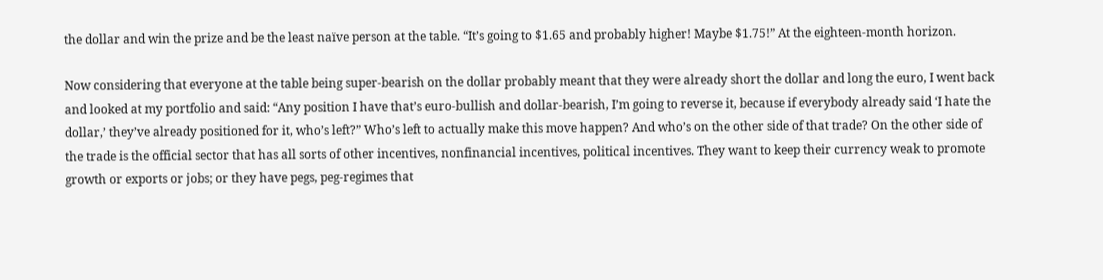the dollar and win the prize and be the least naïve person at the table. “It’s going to $1.65 and probably higher! Maybe $1.75!” At the eighteen-month horizon.

Now considering that everyone at the table being super-bearish on the dollar probably meant that they were already short the dollar and long the euro, I went back and looked at my portfolio and said: “Any position I have that’s euro-bullish and dollar-bearish, I’m going to reverse it, because if everybody already said ‘I hate the dollar,’ they’ve already positioned for it, who’s left?” Who’s left to actually make this move happen? And who’s on the other side of that trade? On the other side of the trade is the official sector that has all sorts of other incentives, nonfinancial incentives, political incentives. They want to keep their currency weak to promote growth or exports or jobs; or they have pegs, peg-regimes that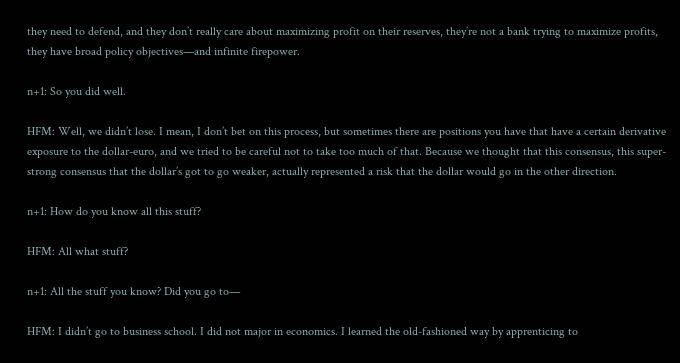they need to defend, and they don’t really care about maximizing profit on their reserves, they’re not a bank trying to maximize profits, they have broad policy objectives—and infinite firepower.

n+1: So you did well.

HFM: Well, we didn’t lose. I mean, I don’t bet on this process, but sometimes there are positions you have that have a certain derivative exposure to the dollar-euro, and we tried to be careful not to take too much of that. Because we thought that this consensus, this super-strong consensus that the dollar’s got to go weaker, actually represented a risk that the dollar would go in the other direction.

n+1: How do you know all this stuff?

HFM: All what stuff?

n+1: All the stuff you know? Did you go to—

HFM: I didn’t go to business school. I did not major in economics. I learned the old-fashioned way by apprenticing to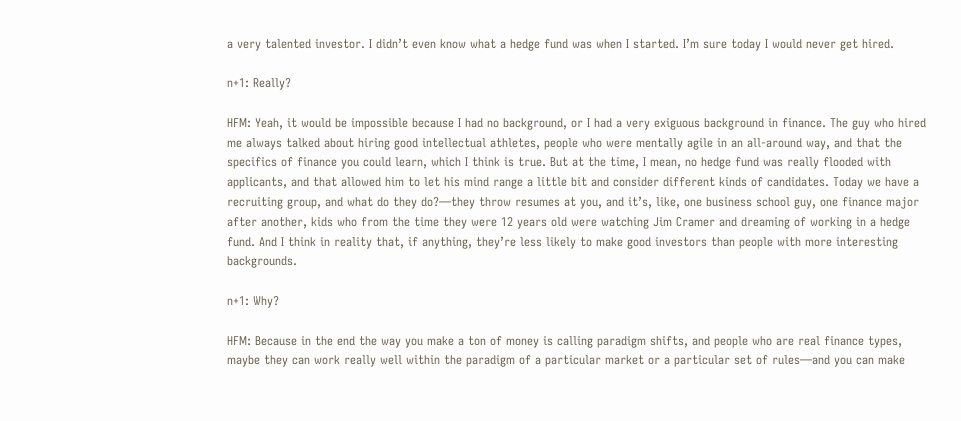a very talented investor. I didn’t even know what a hedge fund was when I started. I’m sure today I would never get hired.

n+1: Really?

HFM: Yeah, it would be impossible because I had no background, or I had a very exiguous background in finance. The guy who hired me always talked about hiring good intellectual athletes, people who were mentally agile in an all-around way, and that the specifics of finance you could learn, which I think is true. But at the time, I mean, no hedge fund was really flooded with applicants, and that allowed him to let his mind range a little bit and consider different kinds of candidates. Today we have a recruiting group, and what do they do?—they throw resumes at you, and it’s, like, one business school guy, one finance major after another, kids who from the time they were 12 years old were watching Jim Cramer and dreaming of working in a hedge fund. And I think in reality that, if anything, they’re less likely to make good investors than people with more interesting backgrounds.

n+1: Why?

HFM: Because in the end the way you make a ton of money is calling paradigm shifts, and people who are real finance types, maybe they can work really well within the paradigm of a particular market or a particular set of rules—and you can make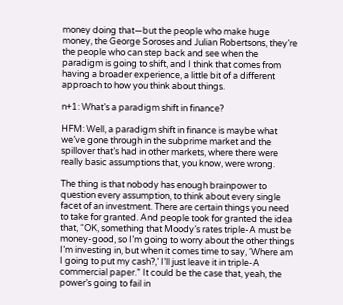money doing that—but the people who make huge money, the George Soroses and Julian Robertsons, they’re the people who can step back and see when the paradigm is going to shift, and I think that comes from having a broader experience, a little bit of a different approach to how you think about things.

n+1: What’s a paradigm shift in finance?

HFM: Well, a paradigm shift in finance is maybe what we’ve gone through in the subprime market and the spillover that’s had in other markets, where there were really basic assumptions that, you know, were wrong.

The thing is that nobody has enough brainpower to question every assumption, to think about every single facet of an investment. There are certain things you need to take for granted. And people took for granted the idea that, “OK, something that Moody’s rates triple-A must be money-good, so I’m going to worry about the other things I’m investing in, but when it comes time to say, ‘Where am I going to put my cash?,’ I’ll just leave it in triple-A commercial paper.” It could be the case that, yeah, the power’s going to fail in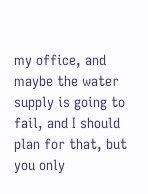my office, and maybe the water supply is going to fail, and I should plan for that, but you only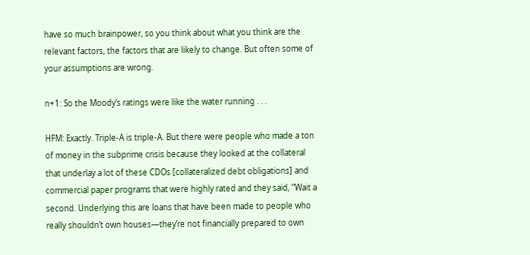have so much brainpower, so you think about what you think are the relevant factors, the factors that are likely to change. But often some of your assumptions are wrong.

n+1: So the Moody’s ratings were like the water running . . .

HFM: Exactly. Triple-A is triple-A. But there were people who made a ton of money in the subprime crisis because they looked at the collateral that underlay a lot of these CDOs [collateralized debt obligations] and commercial paper programs that were highly rated and they said, “Wait a second. Underlying this are loans that have been made to people who really shouldn’t own houses—they’re not financially prepared to own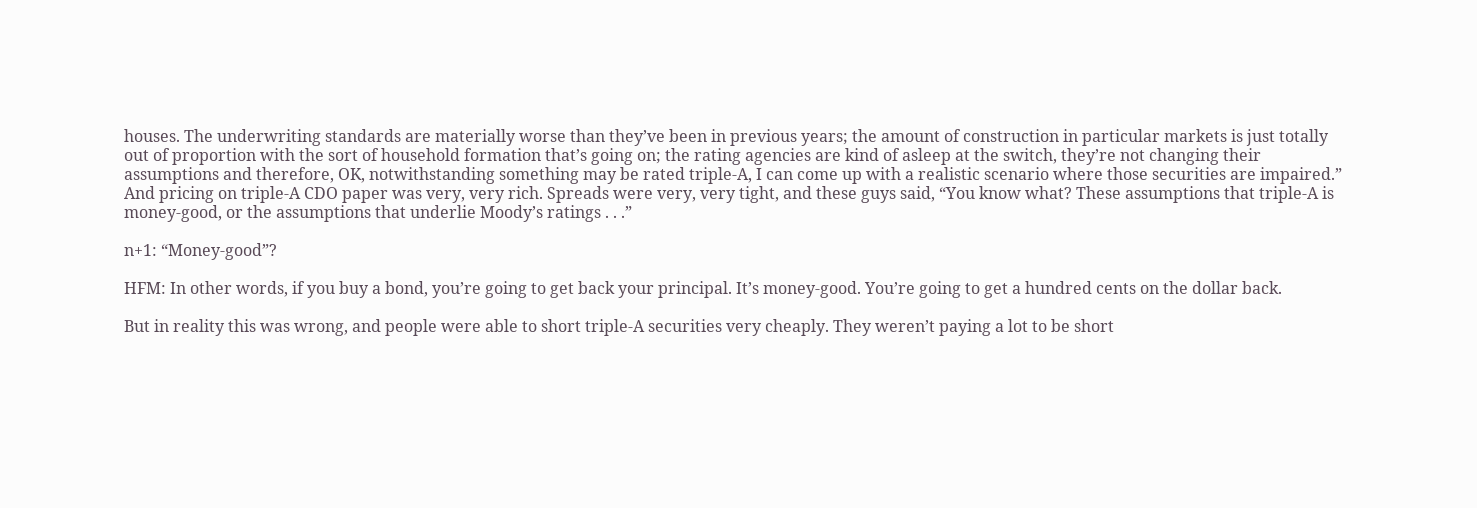houses. The underwriting standards are materially worse than they’ve been in previous years; the amount of construction in particular markets is just totally out of proportion with the sort of household formation that’s going on; the rating agencies are kind of asleep at the switch, they’re not changing their assumptions and therefore, OK, notwithstanding something may be rated triple-A, I can come up with a realistic scenario where those securities are impaired.” And pricing on triple-A CDO paper was very, very rich. Spreads were very, very tight, and these guys said, “You know what? These assumptions that triple-A is money-good, or the assumptions that underlie Moody’s ratings . . .”

n+1: “Money-good”?

HFM: In other words, if you buy a bond, you’re going to get back your principal. It’s money-good. You’re going to get a hundred cents on the dollar back.

But in reality this was wrong, and people were able to short triple-A securities very cheaply. They weren’t paying a lot to be short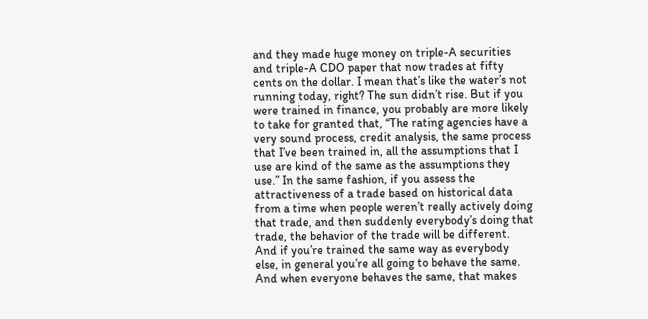and they made huge money on triple-A securities and triple-A CDO paper that now trades at fifty cents on the dollar. I mean that’s like the water’s not running today, right? The sun didn’t rise. But if you were trained in finance, you probably are more likely to take for granted that, “The rating agencies have a very sound process, credit analysis, the same process that I’ve been trained in, all the assumptions that I use are kind of the same as the assumptions they use.” In the same fashion, if you assess the attractiveness of a trade based on historical data from a time when people weren’t really actively doing that trade, and then suddenly everybody’s doing that trade, the behavior of the trade will be different. And if you’re trained the same way as everybody else, in general you’re all going to behave the same. And when everyone behaves the same, that makes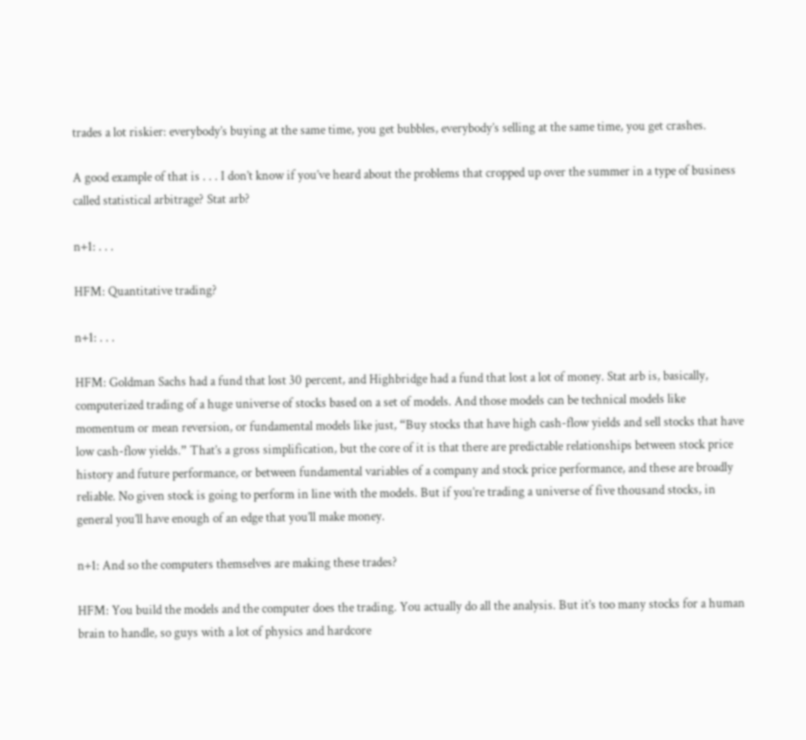trades a lot riskier: everybody’s buying at the same time, you get bubbles, everybody’s selling at the same time, you get crashes.

A good example of that is . . . I don’t know if you’ve heard about the problems that cropped up over the summer in a type of business called statistical arbitrage? Stat arb?

n+1: . . .

HFM: Quantitative trading?

n+1: . . .

HFM: Goldman Sachs had a fund that lost 30 percent, and Highbridge had a fund that lost a lot of money. Stat arb is, basically, computerized trading of a huge universe of stocks based on a set of models. And those models can be technical models like momentum or mean reversion, or fundamental models like just, “Buy stocks that have high cash-flow yields and sell stocks that have low cash-flow yields.” That’s a gross simplification, but the core of it is that there are predictable relationships between stock price history and future performance, or between fundamental variables of a company and stock price performance, and these are broadly reliable. No given stock is going to perform in line with the models. But if you’re trading a universe of five thousand stocks, in general you’ll have enough of an edge that you’ll make money.

n+1: And so the computers themselves are making these trades?

HFM: You build the models and the computer does the trading. You actually do all the analysis. But it’s too many stocks for a human brain to handle, so guys with a lot of physics and hardcore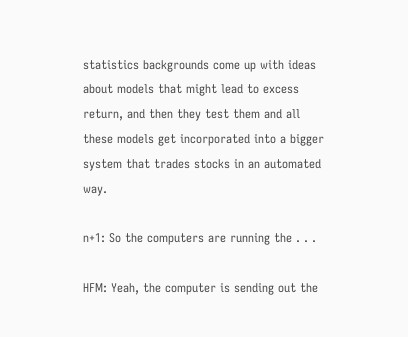statistics backgrounds come up with ideas about models that might lead to excess return, and then they test them and all these models get incorporated into a bigger system that trades stocks in an automated way.

n+1: So the computers are running the . . .

HFM: Yeah, the computer is sending out the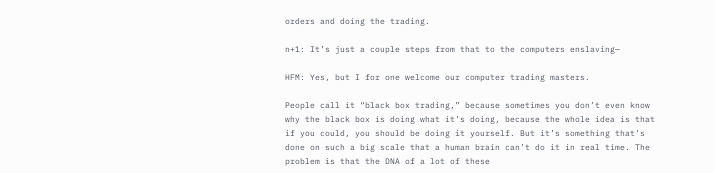orders and doing the trading.

n+1: It’s just a couple steps from that to the computers enslaving—

HFM: Yes, but I for one welcome our computer trading masters.

People call it “black box trading,” because sometimes you don’t even know why the black box is doing what it’s doing, because the whole idea is that if you could, you should be doing it yourself. But it’s something that’s done on such a big scale that a human brain can’t do it in real time. The problem is that the DNA of a lot of these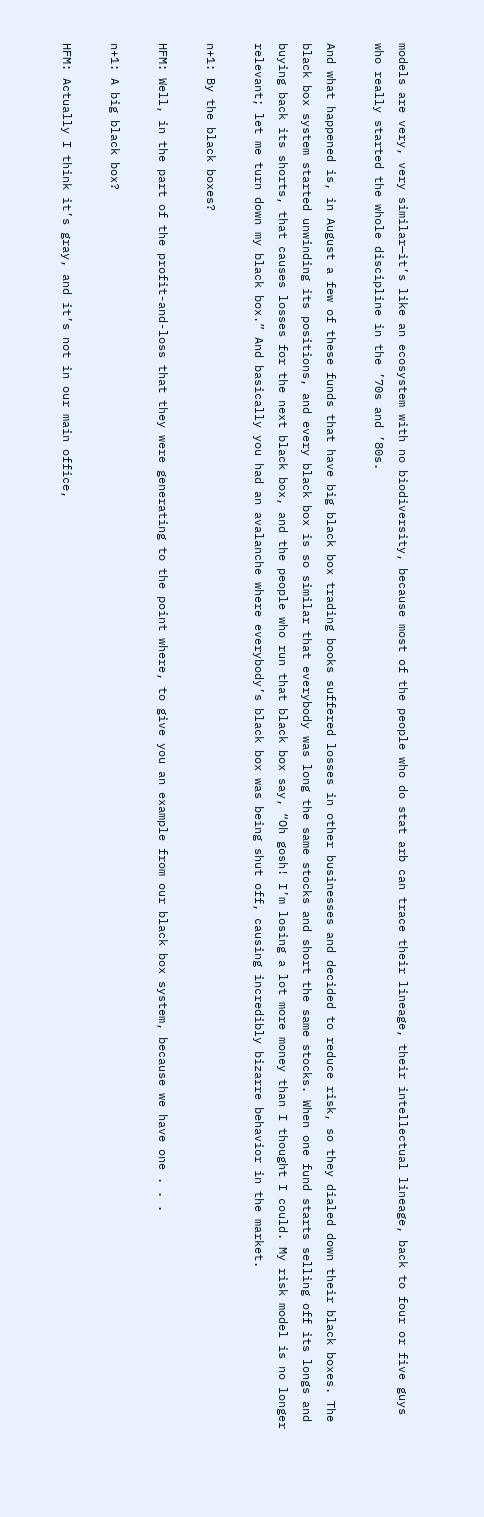models are very, very similar—it’s like an ecosystem with no biodiversity, because most of the people who do stat arb can trace their lineage, their intellectual lineage, back to four or five guys who really started the whole discipline in the ’70s and ’80s.

And what happened is, in August a few of these funds that have big black box trading books suffered losses in other businesses and decided to reduce risk, so they dialed down their black boxes. The black box system started unwinding its positions, and every black box is so similar that everybody was long the same stocks and short the same stocks. When one fund starts selling off its longs and buying back its shorts, that causes losses for the next black box, and the people who run that black box say, “Oh gosh! I’m losing a lot more money than I thought I could. My risk model is no longer relevant; let me turn down my black box.” And basically you had an avalanche where everybody’s black box was being shut off, causing incredibly bizarre behavior in the market.

n+1: By the black boxes?

HFM: Well, in the part of the profit-and-loss that they were generating to the point where, to give you an example from our black box system, because we have one . . .

n+1: A big black box?

HFM: Actually I think it’s gray, and it’s not in our main office,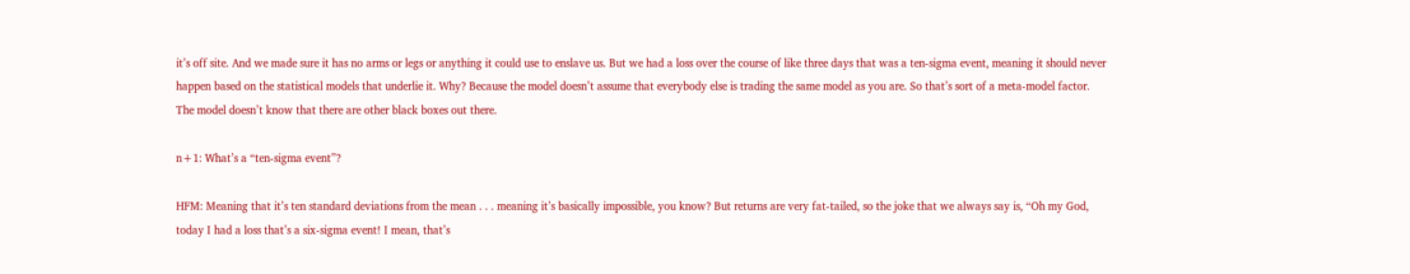it’s off site. And we made sure it has no arms or legs or anything it could use to enslave us. But we had a loss over the course of like three days that was a ten-sigma event, meaning it should never happen based on the statistical models that underlie it. Why? Because the model doesn’t assume that everybody else is trading the same model as you are. So that’s sort of a meta-model factor. The model doesn’t know that there are other black boxes out there.

n+1: What’s a “ten-sigma event”?

HFM: Meaning that it’s ten standard deviations from the mean . . . meaning it’s basically impossible, you know? But returns are very fat-tailed, so the joke that we always say is, “Oh my God, today I had a loss that’s a six-sigma event! I mean, that’s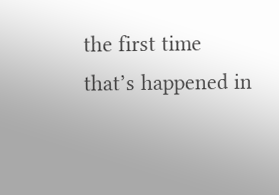the first time that’s happened in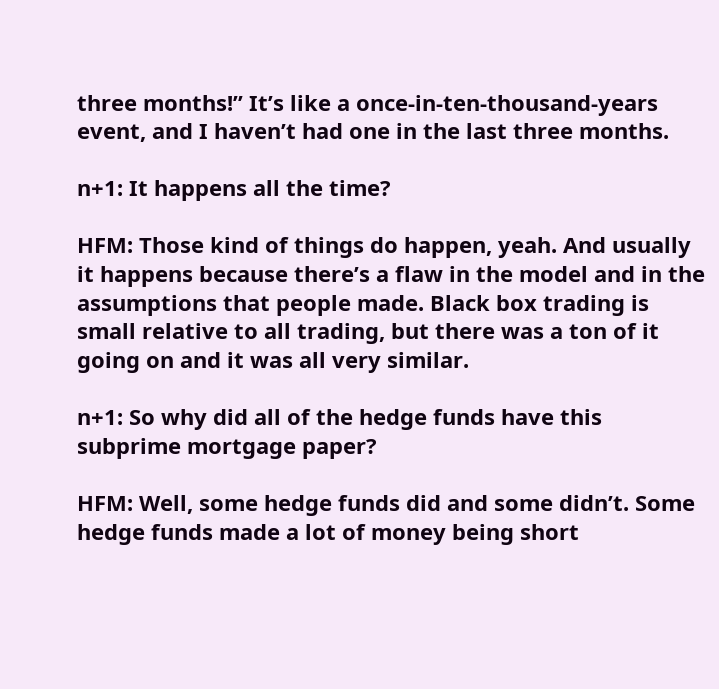three months!” It’s like a once-in-ten-thousand-years event, and I haven’t had one in the last three months.

n+1: It happens all the time?

HFM: Those kind of things do happen, yeah. And usually it happens because there’s a flaw in the model and in the assumptions that people made. Black box trading is small relative to all trading, but there was a ton of it going on and it was all very similar.

n+1: So why did all of the hedge funds have this subprime mortgage paper?

HFM: Well, some hedge funds did and some didn’t. Some hedge funds made a lot of money being short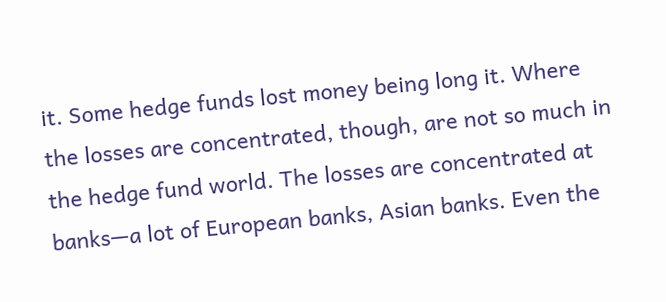it. Some hedge funds lost money being long it. Where the losses are concentrated, though, are not so much in the hedge fund world. The losses are concentrated at banks—a lot of European banks, Asian banks. Even the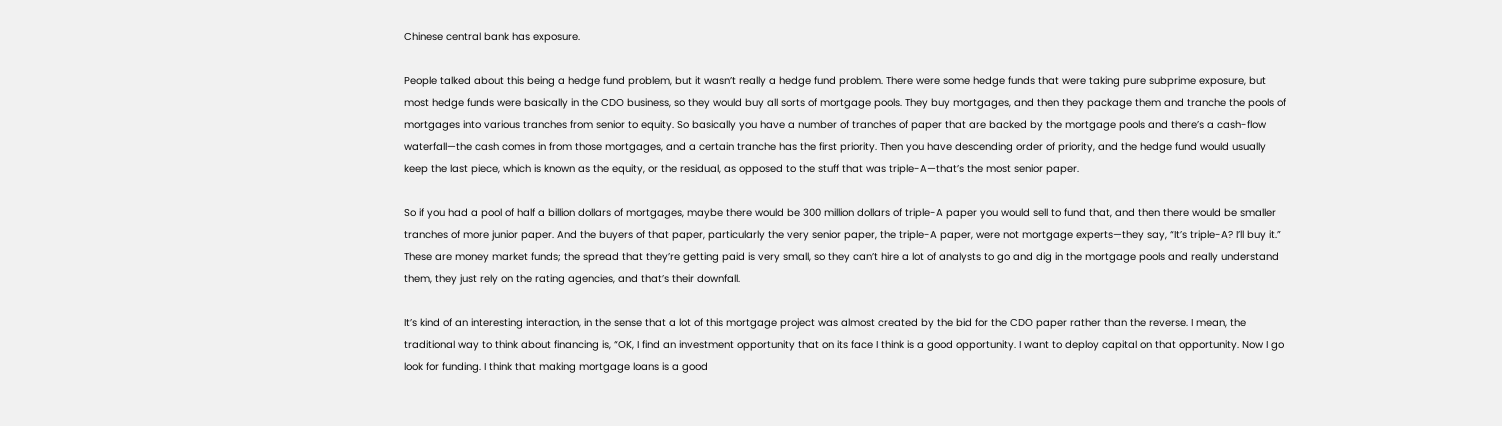Chinese central bank has exposure.

People talked about this being a hedge fund problem, but it wasn’t really a hedge fund problem. There were some hedge funds that were taking pure subprime exposure, but most hedge funds were basically in the CDO business, so they would buy all sorts of mortgage pools. They buy mortgages, and then they package them and tranche the pools of mortgages into various tranches from senior to equity. So basically you have a number of tranches of paper that are backed by the mortgage pools and there’s a cash-flow waterfall—the cash comes in from those mortgages, and a certain tranche has the first priority. Then you have descending order of priority, and the hedge fund would usually keep the last piece, which is known as the equity, or the residual, as opposed to the stuff that was triple-A—that’s the most senior paper.

So if you had a pool of half a billion dollars of mortgages, maybe there would be 300 million dollars of triple-A paper you would sell to fund that, and then there would be smaller tranches of more junior paper. And the buyers of that paper, particularly the very senior paper, the triple-A paper, were not mortgage experts—they say, “It’s triple-A? I’ll buy it.” These are money market funds; the spread that they’re getting paid is very small, so they can’t hire a lot of analysts to go and dig in the mortgage pools and really understand them, they just rely on the rating agencies, and that’s their downfall.

It’s kind of an interesting interaction, in the sense that a lot of this mortgage project was almost created by the bid for the CDO paper rather than the reverse. I mean, the traditional way to think about financing is, “OK, I find an investment opportunity that on its face I think is a good opportunity. I want to deploy capital on that opportunity. Now I go look for funding. I think that making mortgage loans is a good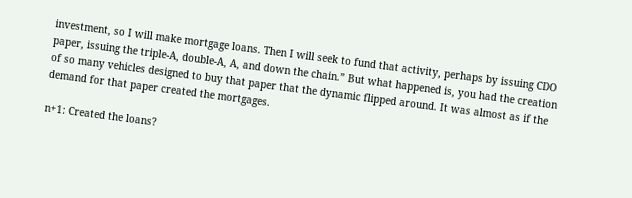investment, so I will make mortgage loans. Then I will seek to fund that activity, perhaps by issuing CDO paper, issuing the triple-A, double-A, A, and down the chain.” But what happened is, you had the creation of so many vehicles designed to buy that paper that the dynamic flipped around. It was almost as if the demand for that paper created the mortgages.

n+1: Created the loans?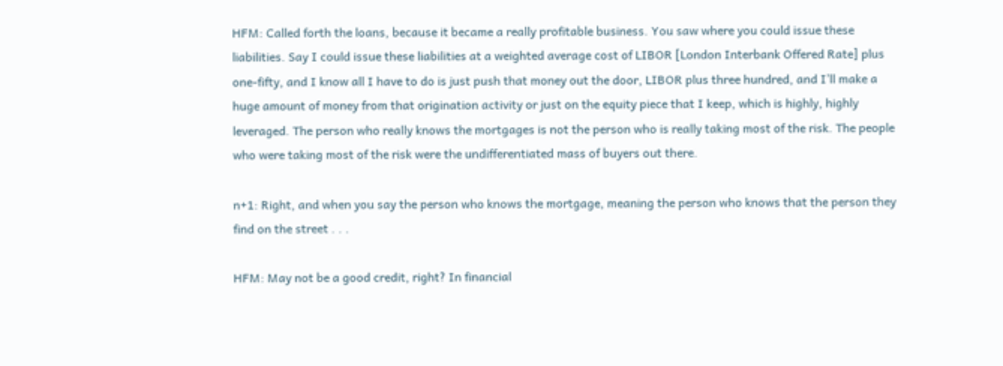HFM: Called forth the loans, because it became a really profitable business. You saw where you could issue these liabilities. Say I could issue these liabilities at a weighted average cost of LIBOR [London Interbank Offered Rate] plus one-fifty, and I know all I have to do is just push that money out the door, LIBOR plus three hundred, and I’ll make a huge amount of money from that origination activity or just on the equity piece that I keep, which is highly, highly leveraged. The person who really knows the mortgages is not the person who is really taking most of the risk. The people who were taking most of the risk were the undifferentiated mass of buyers out there.

n+1: Right, and when you say the person who knows the mortgage, meaning the person who knows that the person they find on the street . . .

HFM: May not be a good credit, right? In financial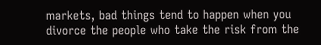markets, bad things tend to happen when you divorce the people who take the risk from the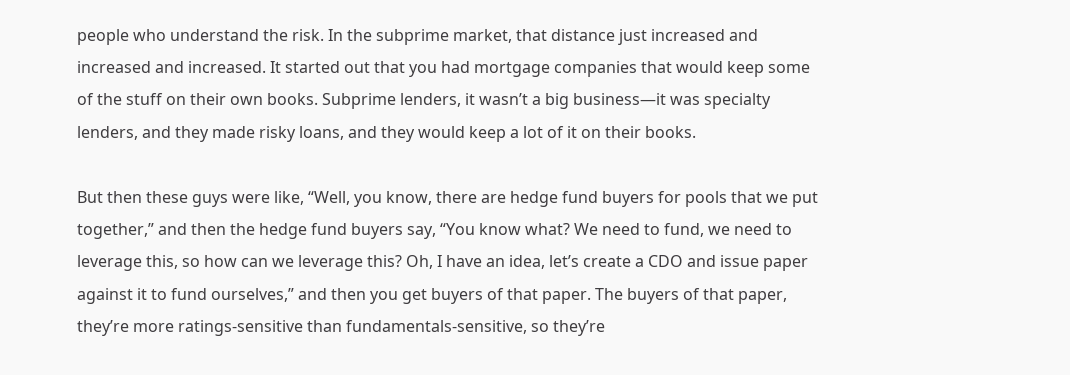people who understand the risk. In the subprime market, that distance just increased and increased and increased. It started out that you had mortgage companies that would keep some of the stuff on their own books. Subprime lenders, it wasn’t a big business—it was specialty lenders, and they made risky loans, and they would keep a lot of it on their books.

But then these guys were like, “Well, you know, there are hedge fund buyers for pools that we put together,” and then the hedge fund buyers say, “You know what? We need to fund, we need to leverage this, so how can we leverage this? Oh, I have an idea, let’s create a CDO and issue paper against it to fund ourselves,” and then you get buyers of that paper. The buyers of that paper, they’re more ratings-sensitive than fundamentals-sensitive, so they’re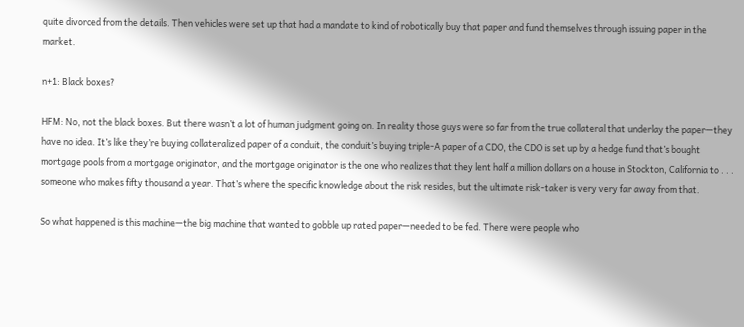quite divorced from the details. Then vehicles were set up that had a mandate to kind of robotically buy that paper and fund themselves through issuing paper in the market.

n+1: Black boxes?

HFM: No, not the black boxes. But there wasn’t a lot of human judgment going on. In reality those guys were so far from the true collateral that underlay the paper—they have no idea. It’s like they’re buying collateralized paper of a conduit, the conduit’s buying triple-A paper of a CDO, the CDO is set up by a hedge fund that’s bought mortgage pools from a mortgage originator, and the mortgage originator is the one who realizes that they lent half a million dollars on a house in Stockton, California to . . . someone who makes fifty thousand a year. That’s where the specific knowledge about the risk resides, but the ultimate risk-taker is very very far away from that.

So what happened is this machine—the big machine that wanted to gobble up rated paper—needed to be fed. There were people who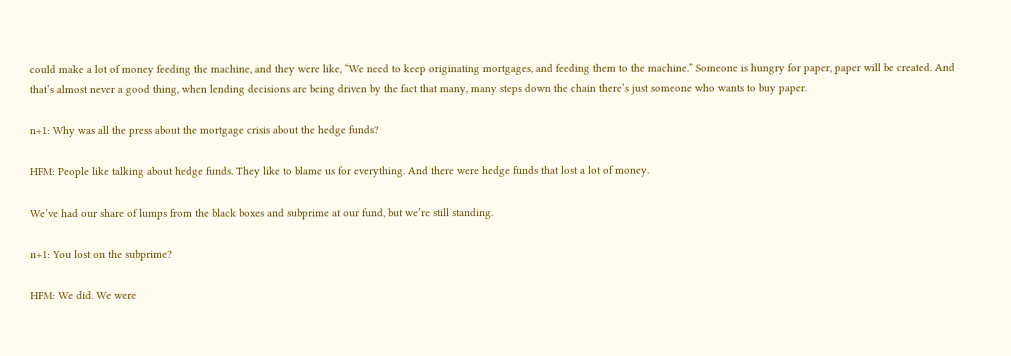could make a lot of money feeding the machine, and they were like, “We need to keep originating mortgages, and feeding them to the machine.” Someone is hungry for paper, paper will be created. And that’s almost never a good thing, when lending decisions are being driven by the fact that many, many steps down the chain there’s just someone who wants to buy paper.

n+1: Why was all the press about the mortgage crisis about the hedge funds?

HFM: People like talking about hedge funds. They like to blame us for everything. And there were hedge funds that lost a lot of money.

We’ve had our share of lumps from the black boxes and subprime at our fund, but we’re still standing.

n+1: You lost on the subprime?

HFM: We did. We were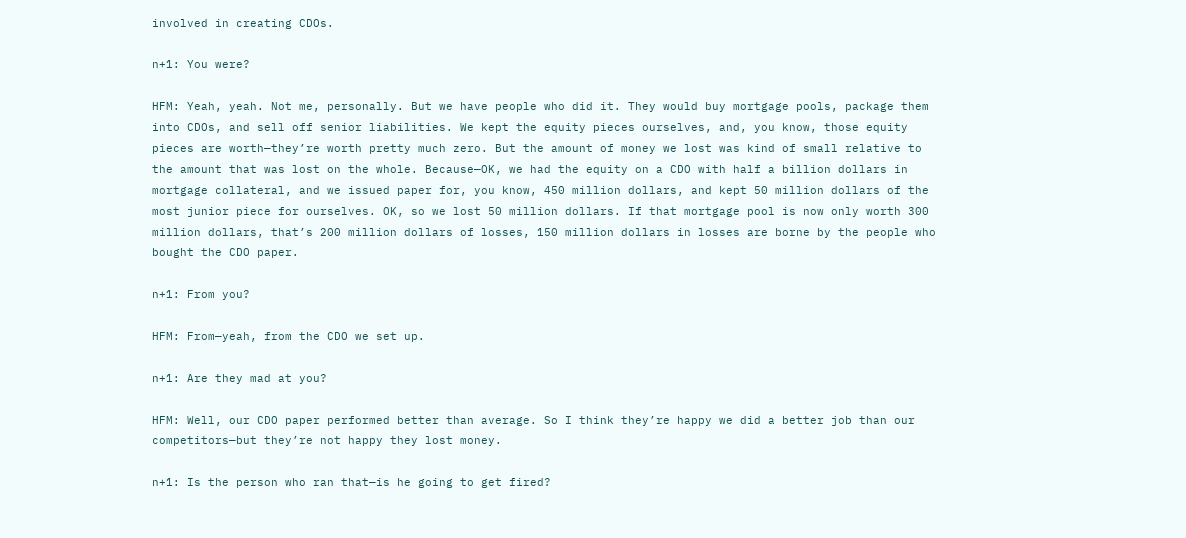involved in creating CDOs.

n+1: You were?

HFM: Yeah, yeah. Not me, personally. But we have people who did it. They would buy mortgage pools, package them into CDOs, and sell off senior liabilities. We kept the equity pieces ourselves, and, you know, those equity pieces are worth—they’re worth pretty much zero. But the amount of money we lost was kind of small relative to the amount that was lost on the whole. Because—OK, we had the equity on a CDO with half a billion dollars in mortgage collateral, and we issued paper for, you know, 450 million dollars, and kept 50 million dollars of the most junior piece for ourselves. OK, so we lost 50 million dollars. If that mortgage pool is now only worth 300 million dollars, that’s 200 million dollars of losses, 150 million dollars in losses are borne by the people who bought the CDO paper.

n+1: From you?

HFM: From—yeah, from the CDO we set up.

n+1: Are they mad at you?

HFM: Well, our CDO paper performed better than average. So I think they’re happy we did a better job than our competitors—but they’re not happy they lost money.

n+1: Is the person who ran that—is he going to get fired?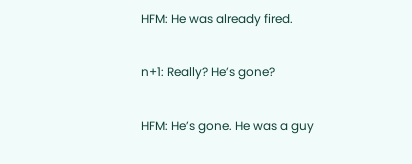HFM: He was already fired.

n+1: Really? He’s gone?

HFM: He’s gone. He was a guy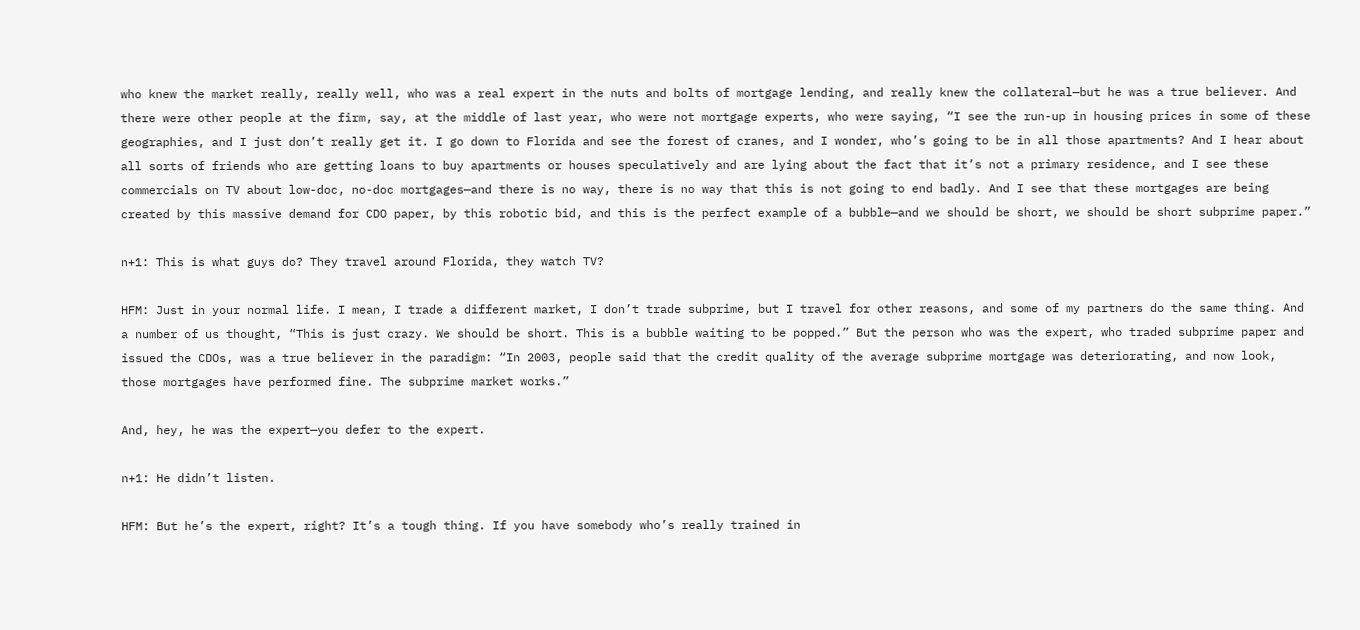who knew the market really, really well, who was a real expert in the nuts and bolts of mortgage lending, and really knew the collateral—but he was a true believer. And there were other people at the firm, say, at the middle of last year, who were not mortgage experts, who were saying, “I see the run-up in housing prices in some of these geographies, and I just don’t really get it. I go down to Florida and see the forest of cranes, and I wonder, who’s going to be in all those apartments? And I hear about all sorts of friends who are getting loans to buy apartments or houses speculatively and are lying about the fact that it’s not a primary residence, and I see these commercials on TV about low-doc, no-doc mortgages—and there is no way, there is no way that this is not going to end badly. And I see that these mortgages are being created by this massive demand for CDO paper, by this robotic bid, and this is the perfect example of a bubble—and we should be short, we should be short subprime paper.”

n+1: This is what guys do? They travel around Florida, they watch TV?

HFM: Just in your normal life. I mean, I trade a different market, I don’t trade subprime, but I travel for other reasons, and some of my partners do the same thing. And a number of us thought, “This is just crazy. We should be short. This is a bubble waiting to be popped.” But the person who was the expert, who traded subprime paper and issued the CDOs, was a true believer in the paradigm: “In 2003, people said that the credit quality of the average subprime mortgage was deteriorating, and now look, those mortgages have performed fine. The subprime market works.”

And, hey, he was the expert—you defer to the expert.

n+1: He didn’t listen.

HFM: But he’s the expert, right? It’s a tough thing. If you have somebody who’s really trained in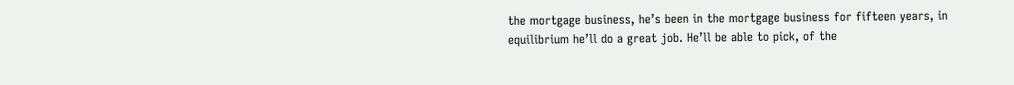the mortgage business, he’s been in the mortgage business for fifteen years, in equilibrium he’ll do a great job. He’ll be able to pick, of the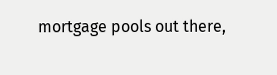mortgage pools out there,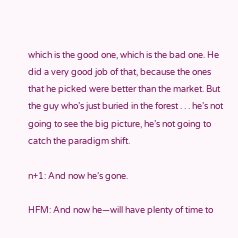which is the good one, which is the bad one. He did a very good job of that, because the ones that he picked were better than the market. But the guy who’s just buried in the forest . . . he’s not going to see the big picture, he’s not going to catch the paradigm shift.

n+1: And now he’s gone.

HFM: And now he—will have plenty of time to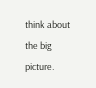think about the big picture.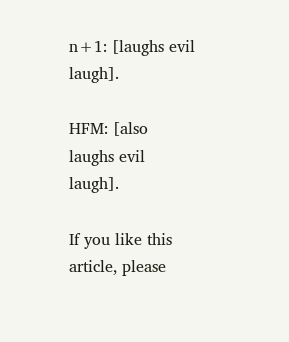n+1: [laughs evil laugh].

HFM: [also laughs evil laugh].

If you like this article, please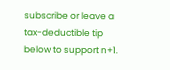subscribe or leave a tax-deductible tip below to support n+1.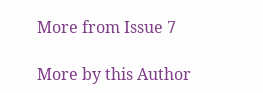More from Issue 7

More by this Author